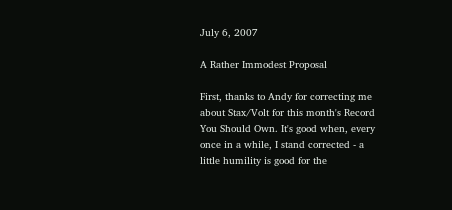July 6, 2007

A Rather Immodest Proposal

First, thanks to Andy for correcting me about Stax/Volt for this month's Record You Should Own. It's good when, every once in a while, I stand corrected - a little humility is good for the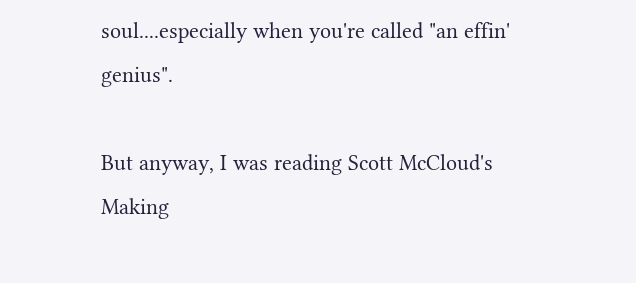soul....especially when you're called "an effin' genius".

But anyway, I was reading Scott McCloud's Making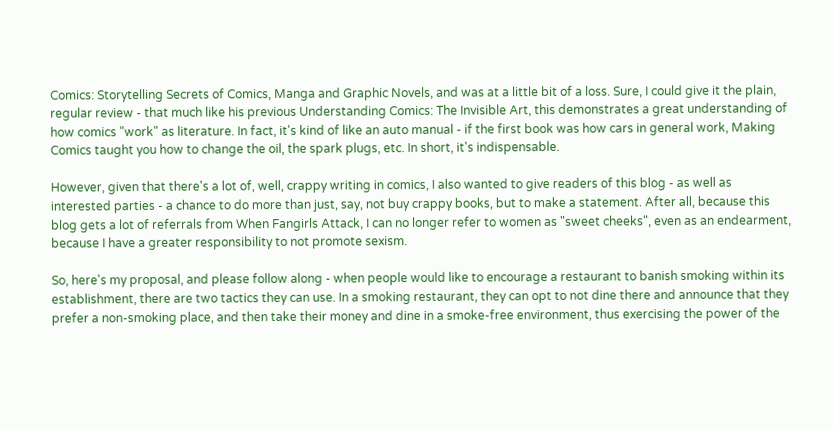Comics: Storytelling Secrets of Comics, Manga and Graphic Novels, and was at a little bit of a loss. Sure, I could give it the plain, regular review - that much like his previous Understanding Comics: The Invisible Art, this demonstrates a great understanding of how comics "work" as literature. In fact, it's kind of like an auto manual - if the first book was how cars in general work, Making Comics taught you how to change the oil, the spark plugs, etc. In short, it's indispensable.

However, given that there's a lot of, well, crappy writing in comics, I also wanted to give readers of this blog - as well as interested parties - a chance to do more than just, say, not buy crappy books, but to make a statement. After all, because this blog gets a lot of referrals from When Fangirls Attack, I can no longer refer to women as "sweet cheeks", even as an endearment, because I have a greater responsibility to not promote sexism.

So, here's my proposal, and please follow along - when people would like to encourage a restaurant to banish smoking within its establishment, there are two tactics they can use. In a smoking restaurant, they can opt to not dine there and announce that they prefer a non-smoking place, and then take their money and dine in a smoke-free environment, thus exercising the power of the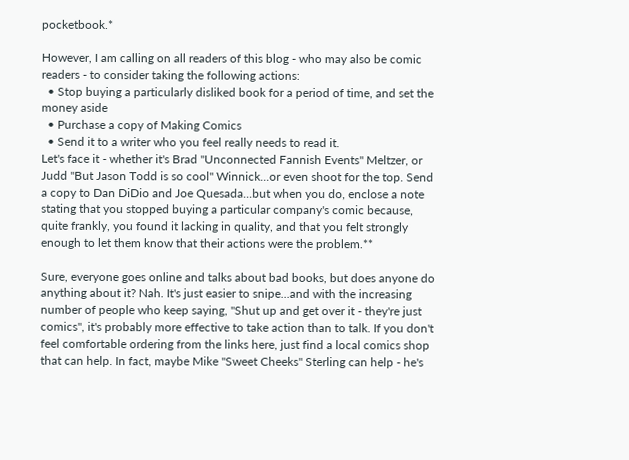pocketbook.*

However, I am calling on all readers of this blog - who may also be comic readers - to consider taking the following actions:
  • Stop buying a particularly disliked book for a period of time, and set the money aside
  • Purchase a copy of Making Comics
  • Send it to a writer who you feel really needs to read it.
Let's face it - whether it's Brad "Unconnected Fannish Events" Meltzer, or Judd "But Jason Todd is so cool" Winnick...or even shoot for the top. Send a copy to Dan DiDio and Joe Quesada...but when you do, enclose a note stating that you stopped buying a particular company's comic because, quite frankly, you found it lacking in quality, and that you felt strongly enough to let them know that their actions were the problem.**

Sure, everyone goes online and talks about bad books, but does anyone do anything about it? Nah. It's just easier to snipe...and with the increasing number of people who keep saying, "Shut up and get over it - they're just comics", it's probably more effective to take action than to talk. If you don't feel comfortable ordering from the links here, just find a local comics shop that can help. In fact, maybe Mike "Sweet Cheeks" Sterling can help - he's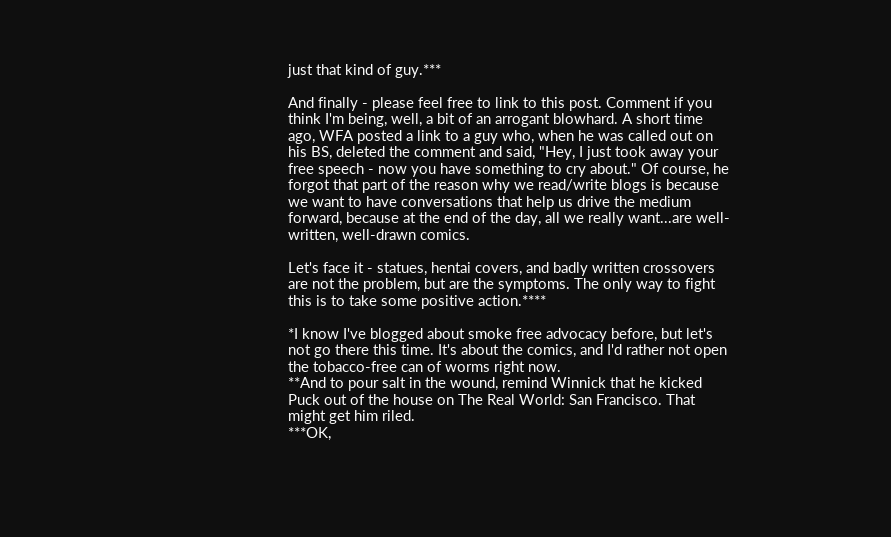just that kind of guy.***

And finally - please feel free to link to this post. Comment if you think I'm being, well, a bit of an arrogant blowhard. A short time ago, WFA posted a link to a guy who, when he was called out on his BS, deleted the comment and said, "Hey, I just took away your free speech - now you have something to cry about." Of course, he forgot that part of the reason why we read/write blogs is because we want to have conversations that help us drive the medium forward, because at the end of the day, all we really want...are well-written, well-drawn comics.

Let's face it - statues, hentai covers, and badly written crossovers are not the problem, but are the symptoms. The only way to fight this is to take some positive action.****

*I know I've blogged about smoke free advocacy before, but let's not go there this time. It's about the comics, and I'd rather not open the tobacco-free can of worms right now.
**And to pour salt in the wound, remind Winnick that he kicked Puck out of the house on The Real World: San Francisco. That might get him riled.
***OK,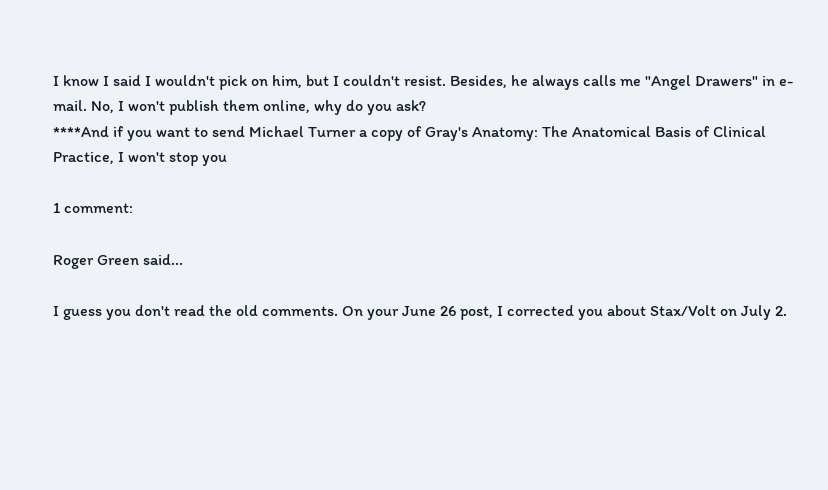I know I said I wouldn't pick on him, but I couldn't resist. Besides, he always calls me "Angel Drawers" in e-mail. No, I won't publish them online, why do you ask?
****And if you want to send Michael Turner a copy of Gray's Anatomy: The Anatomical Basis of Clinical Practice, I won't stop you

1 comment:

Roger Green said...

I guess you don't read the old comments. On your June 26 post, I corrected you about Stax/Volt on July 2.